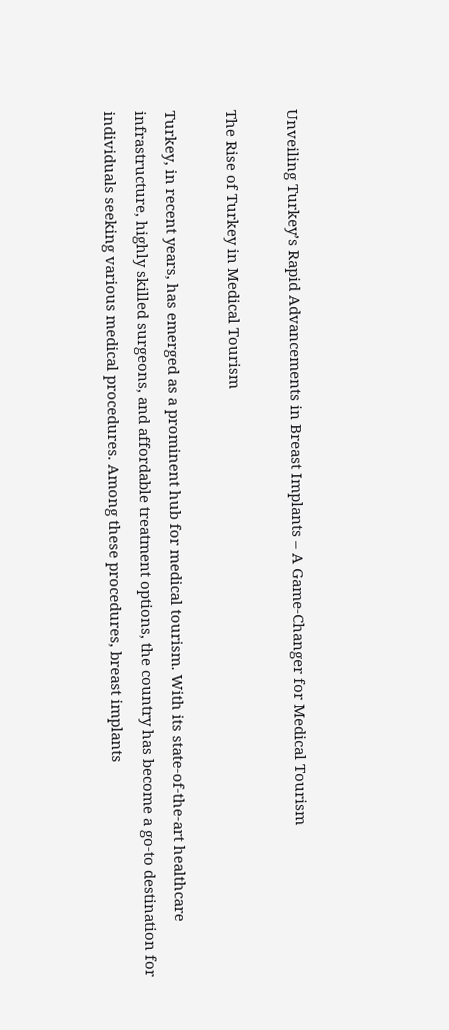Unveiling Turkey’s Rapid Advancements in Breast Implants – A Game-Changer for Medical Tourism

The Rise of Turkey in Medical Tourism

Turkey, in recent years, has emerged as a prominent hub for medical tourism. With its state-of-the-art healthcare infrastructure, highly skilled surgeons, and affordable treatment options, the country has become a go-to destination for individuals seeking various medical procedures. Among these procedures, breast implants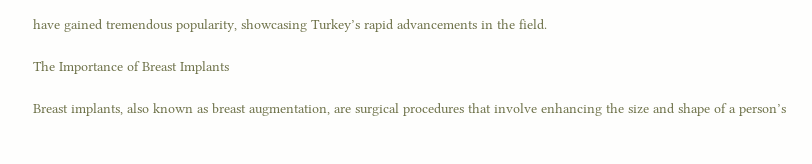have gained tremendous popularity, showcasing Turkey’s rapid advancements in the field.

The Importance of Breast Implants

Breast implants, also known as breast augmentation, are surgical procedures that involve enhancing the size and shape of a person’s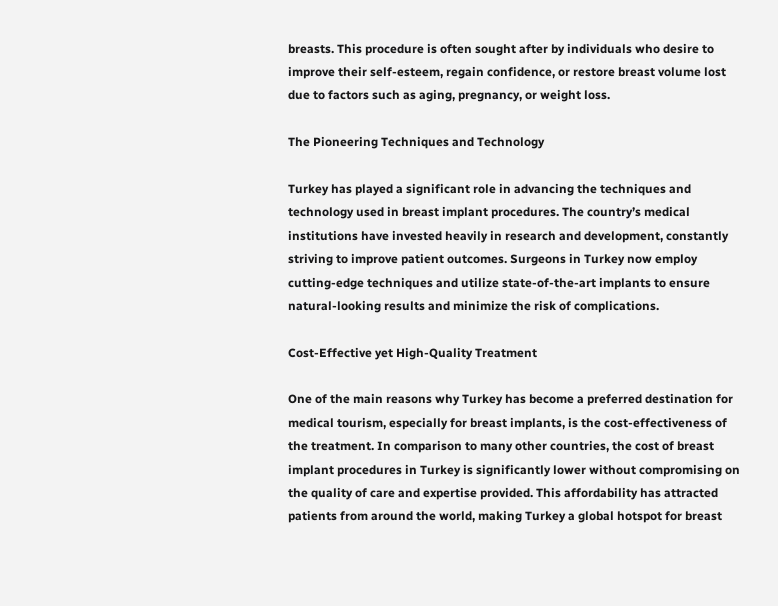breasts. This procedure is often sought after by individuals who desire to improve their self-esteem, regain confidence, or restore breast volume lost due to factors such as aging, pregnancy, or weight loss.

The Pioneering Techniques and Technology

Turkey has played a significant role in advancing the techniques and technology used in breast implant procedures. The country’s medical institutions have invested heavily in research and development, constantly striving to improve patient outcomes. Surgeons in Turkey now employ cutting-edge techniques and utilize state-of-the-art implants to ensure natural-looking results and minimize the risk of complications.

Cost-Effective yet High-Quality Treatment

One of the main reasons why Turkey has become a preferred destination for medical tourism, especially for breast implants, is the cost-effectiveness of the treatment. In comparison to many other countries, the cost of breast implant procedures in Turkey is significantly lower without compromising on the quality of care and expertise provided. This affordability has attracted patients from around the world, making Turkey a global hotspot for breast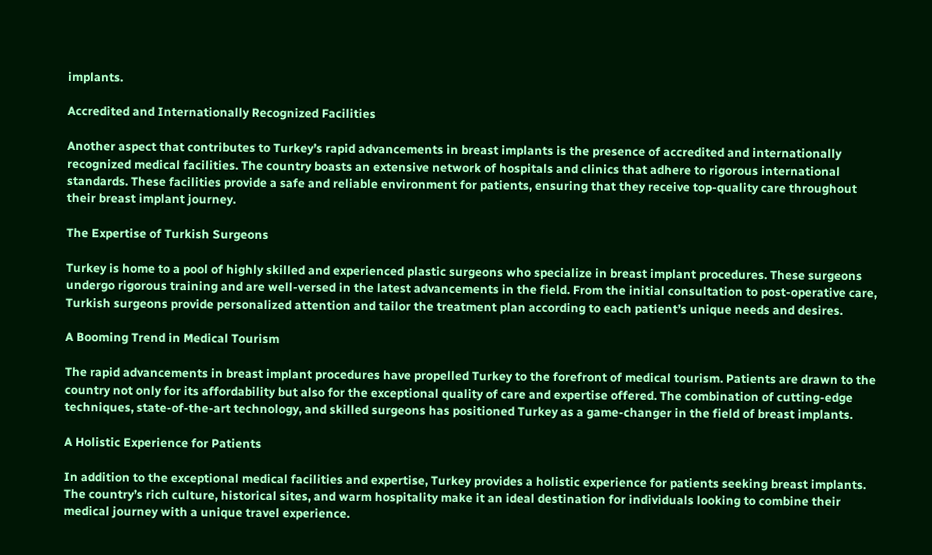implants.

Accredited and Internationally Recognized Facilities

Another aspect that contributes to Turkey’s rapid advancements in breast implants is the presence of accredited and internationally recognized medical facilities. The country boasts an extensive network of hospitals and clinics that adhere to rigorous international standards. These facilities provide a safe and reliable environment for patients, ensuring that they receive top-quality care throughout their breast implant journey.

The Expertise of Turkish Surgeons

Turkey is home to a pool of highly skilled and experienced plastic surgeons who specialize in breast implant procedures. These surgeons undergo rigorous training and are well-versed in the latest advancements in the field. From the initial consultation to post-operative care, Turkish surgeons provide personalized attention and tailor the treatment plan according to each patient’s unique needs and desires.

A Booming Trend in Medical Tourism

The rapid advancements in breast implant procedures have propelled Turkey to the forefront of medical tourism. Patients are drawn to the country not only for its affordability but also for the exceptional quality of care and expertise offered. The combination of cutting-edge techniques, state-of-the-art technology, and skilled surgeons has positioned Turkey as a game-changer in the field of breast implants.

A Holistic Experience for Patients

In addition to the exceptional medical facilities and expertise, Turkey provides a holistic experience for patients seeking breast implants. The country’s rich culture, historical sites, and warm hospitality make it an ideal destination for individuals looking to combine their medical journey with a unique travel experience.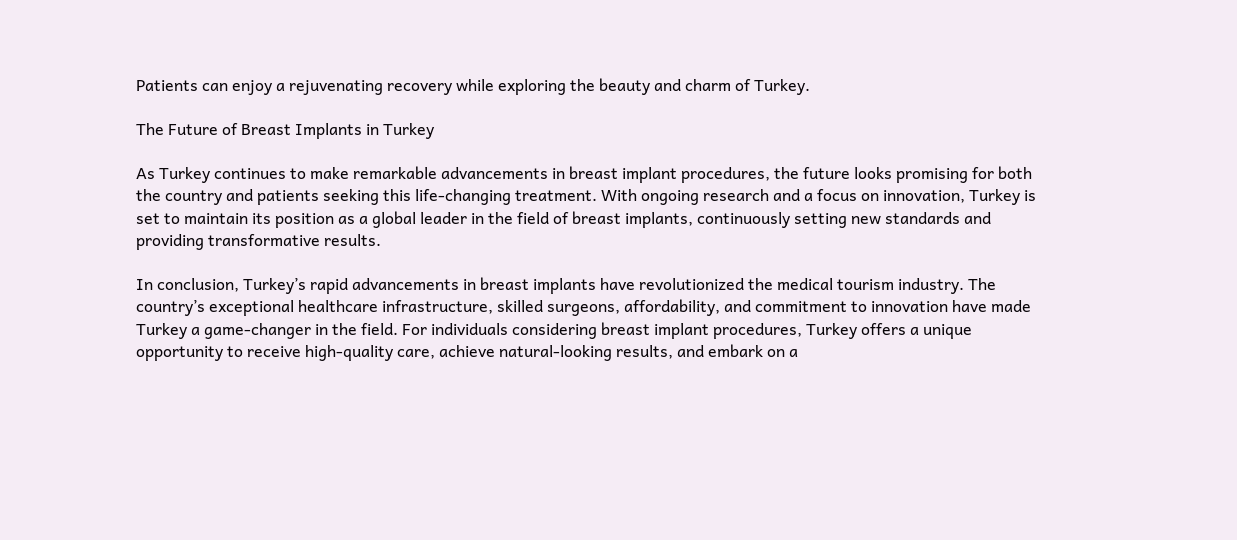Patients can enjoy a rejuvenating recovery while exploring the beauty and charm of Turkey.

The Future of Breast Implants in Turkey

As Turkey continues to make remarkable advancements in breast implant procedures, the future looks promising for both the country and patients seeking this life-changing treatment. With ongoing research and a focus on innovation, Turkey is set to maintain its position as a global leader in the field of breast implants, continuously setting new standards and providing transformative results.

In conclusion, Turkey’s rapid advancements in breast implants have revolutionized the medical tourism industry. The country’s exceptional healthcare infrastructure, skilled surgeons, affordability, and commitment to innovation have made Turkey a game-changer in the field. For individuals considering breast implant procedures, Turkey offers a unique opportunity to receive high-quality care, achieve natural-looking results, and embark on a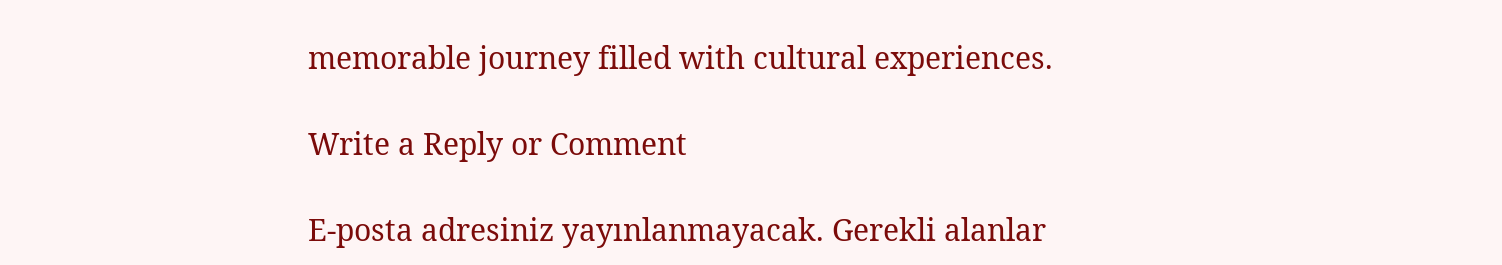memorable journey filled with cultural experiences.

Write a Reply or Comment

E-posta adresiniz yayınlanmayacak. Gerekli alanlar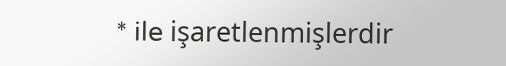* ile işaretlenmişlerdir